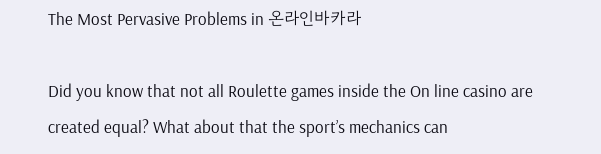The Most Pervasive Problems in 온라인바카라

Did you know that not all Roulette games inside the On line casino are created equal? What about that the sport’s mechanics can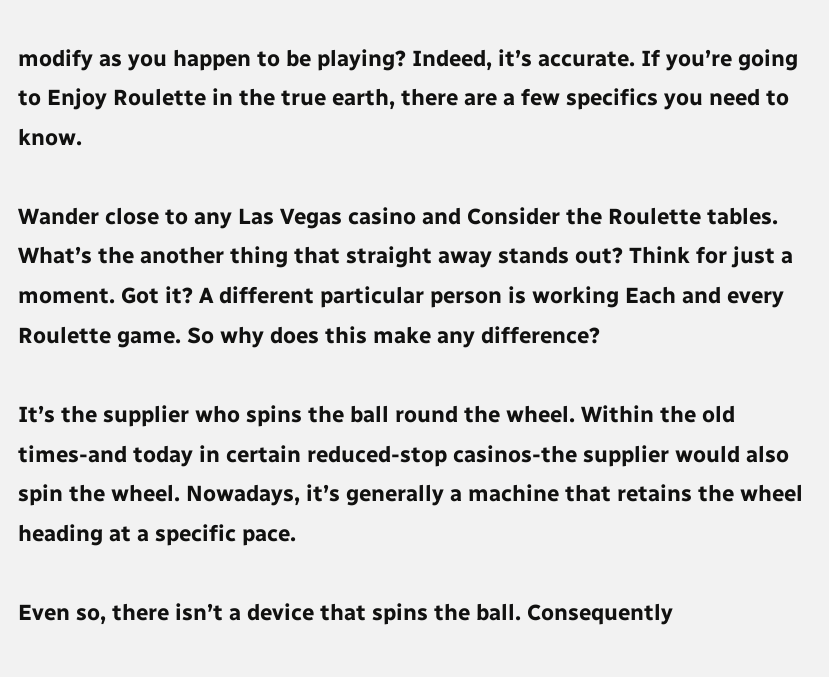modify as you happen to be playing? Indeed, it’s accurate. If you’re going to Enjoy Roulette in the true earth, there are a few specifics you need to know.

Wander close to any Las Vegas casino and Consider the Roulette tables. What’s the another thing that straight away stands out? Think for just a moment. Got it? A different particular person is working Each and every Roulette game. So why does this make any difference?

It’s the supplier who spins the ball round the wheel. Within the old times-and today in certain reduced-stop casinos-the supplier would also spin the wheel. Nowadays, it’s generally a machine that retains the wheel heading at a specific pace.

Even so, there isn’t a device that spins the ball. Consequently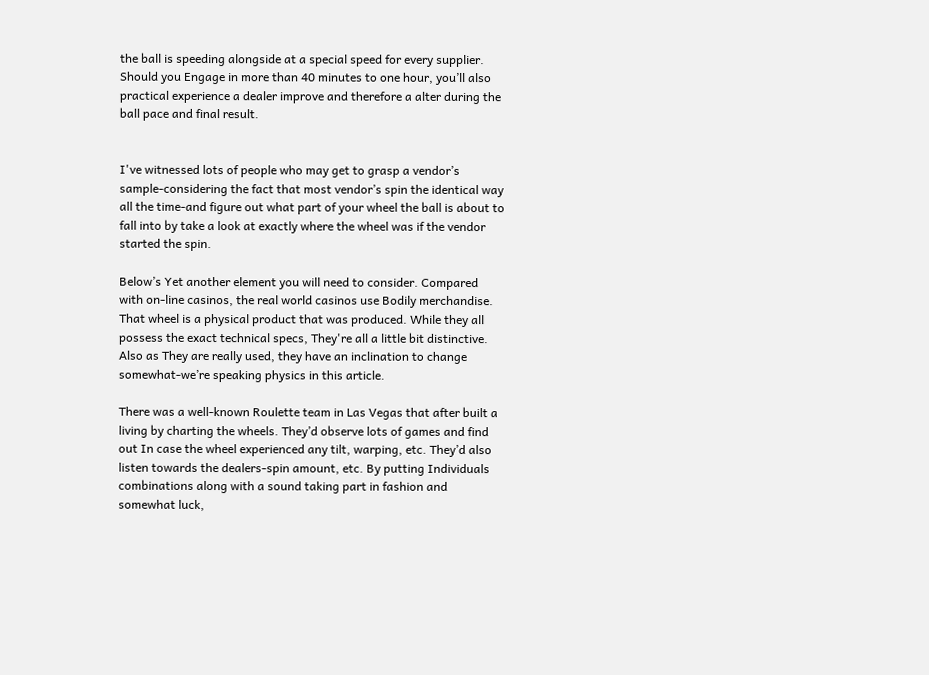the ball is speeding alongside at a special speed for every supplier. Should you Engage in more than 40 minutes to one hour, you’ll also practical experience a dealer improve and therefore a alter during the ball pace and final result.


I've witnessed lots of people who may get to grasp a vendor’s sample-considering the fact that most vendor’s spin the identical way all the time-and figure out what part of your wheel the ball is about to fall into by take a look at exactly where the wheel was if the vendor started the spin.

Below’s Yet another element you will need to consider. Compared with on-line casinos, the real world casinos use Bodily merchandise. That wheel is a physical product that was produced. While they all possess the exact technical specs, They're all a little bit distinctive. Also as They are really used, they have an inclination to change somewhat-we’re speaking physics in this article.

There was a well-known Roulette team in Las Vegas that after built a living by charting the wheels. They’d observe lots of games and find out In case the wheel experienced any tilt, warping, etc. They’d also listen towards the dealers-spin amount, etc. By putting Individuals combinations along with a sound taking part in fashion and somewhat luck,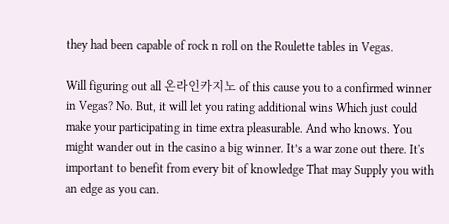they had been capable of rock n roll on the Roulette tables in Vegas.

Will figuring out all 온라인카지노 of this cause you to a confirmed winner in Vegas? No. But, it will let you rating additional wins Which just could make your participating in time extra pleasurable. And who knows. You might wander out in the casino a big winner. It’s a war zone out there. It's important to benefit from every bit of knowledge That may Supply you with an edge as you can.